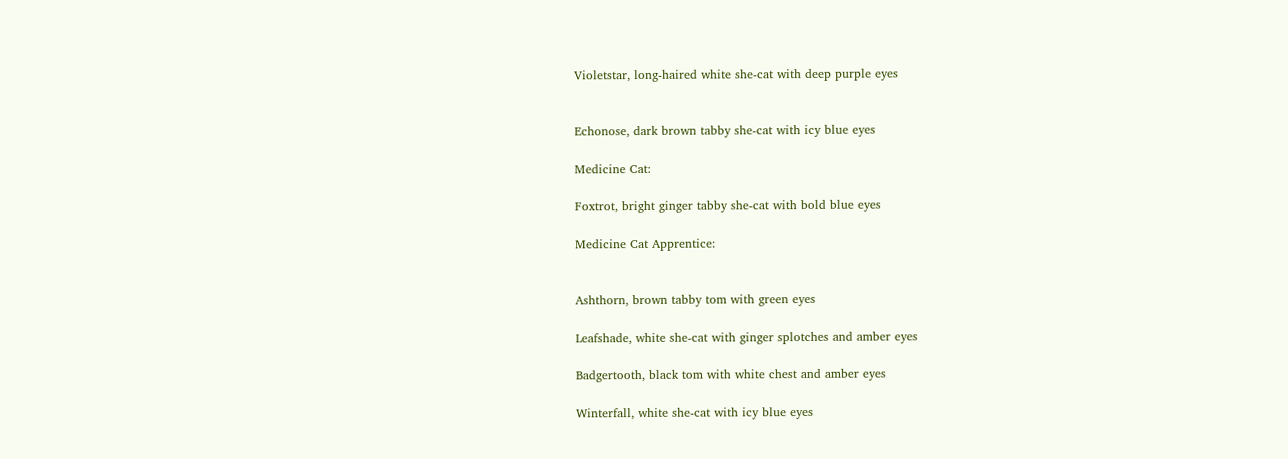Violetstar, long-haired white she-cat with deep purple eyes


Echonose, dark brown tabby she-cat with icy blue eyes

Medicine Cat:

Foxtrot, bright ginger tabby she-cat with bold blue eyes

Medicine Cat Apprentice:


Ashthorn, brown tabby tom with green eyes

Leafshade, white she-cat with ginger splotches and amber eyes

Badgertooth, black tom with white chest and amber eyes

Winterfall, white she-cat with icy blue eyes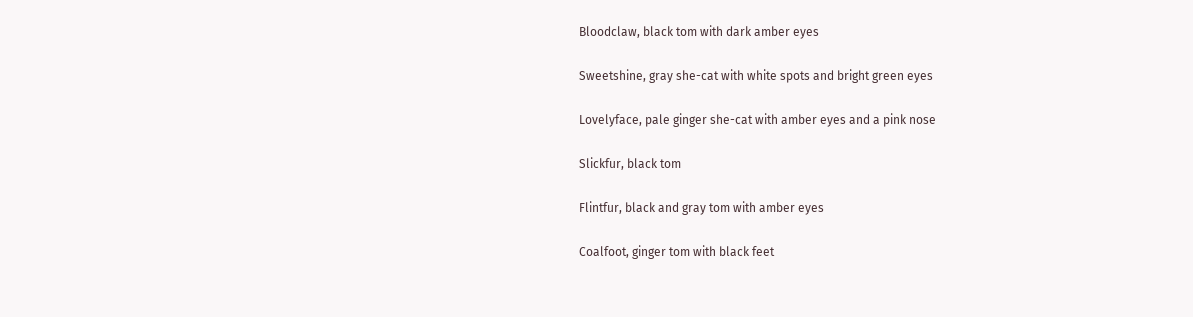Bloodclaw, black tom with dark amber eyes

Sweetshine, gray she-cat with white spots and bright green eyes

Lovelyface, pale ginger she-cat with amber eyes and a pink nose

Slickfur, black tom

Flintfur, black and gray tom with amber eyes

Coalfoot, ginger tom with black feet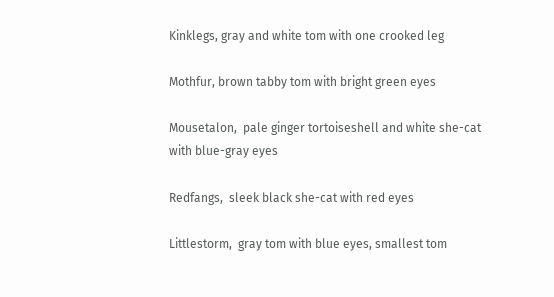Kinklegs, gray and white tom with one crooked leg

Mothfur, brown tabby tom with bright green eyes

Mousetalon,  pale ginger tortoiseshell and white she-cat with blue-gray eyes

Redfangs,  sleek black she-cat with red eyes

Littlestorm,  gray tom with blue eyes, smallest tom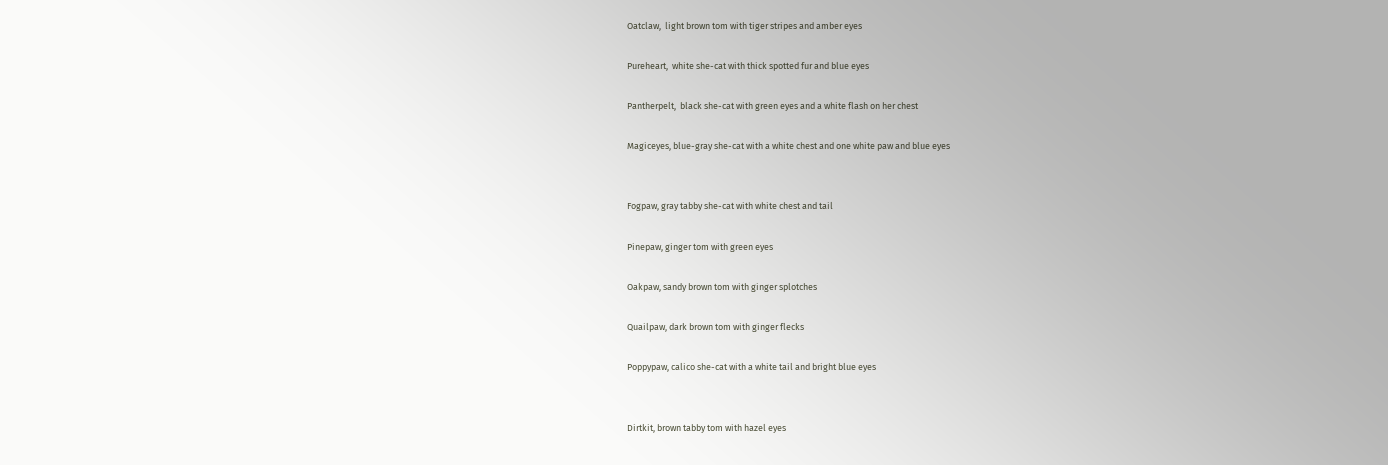Oatclaw,  light brown tom with tiger stripes and amber eyes

Pureheart,  white she-cat with thick spotted fur and blue eyes

Pantherpelt,  black she-cat with green eyes and a white flash on her chest

Magiceyes, blue-gray she-cat with a white chest and one white paw and blue eyes


Fogpaw, gray tabby she-cat with white chest and tail

Pinepaw, ginger tom with green eyes

Oakpaw, sandy brown tom with ginger splotches

Quailpaw, dark brown tom with ginger flecks

Poppypaw, calico she-cat with a white tail and bright blue eyes


Dirtkit, brown tabby tom with hazel eyes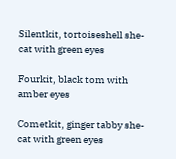Silentkit, tortoiseshell she-cat with green eyes

Fourkit, black tom with amber eyes

Cometkit, ginger tabby she-cat with green eyes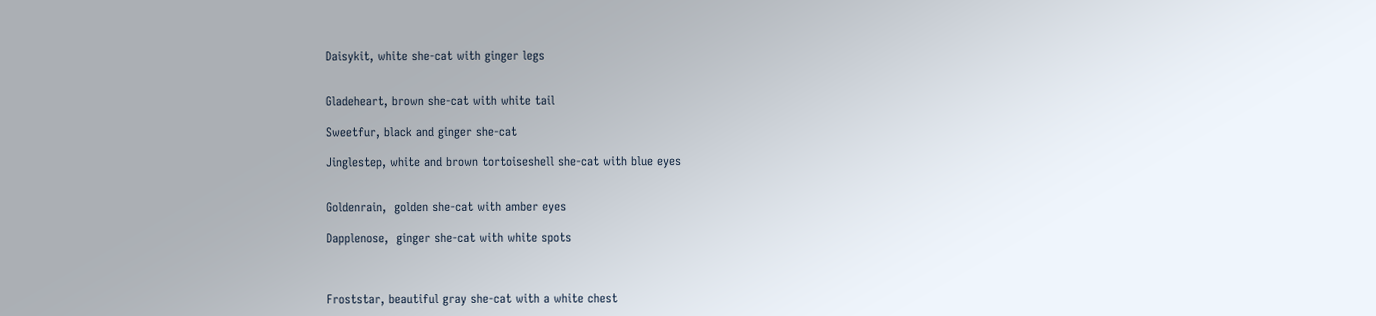Daisykit, white she-cat with ginger legs


Gladeheart, brown she-cat with white tail

Sweetfur, black and ginger she-cat

Jinglestep, white and brown tortoiseshell she-cat with blue eyes


Goldenrain,  golden she-cat with amber eyes

Dapplenose,  ginger she-cat with white spots



Froststar, beautiful gray she-cat with a white chest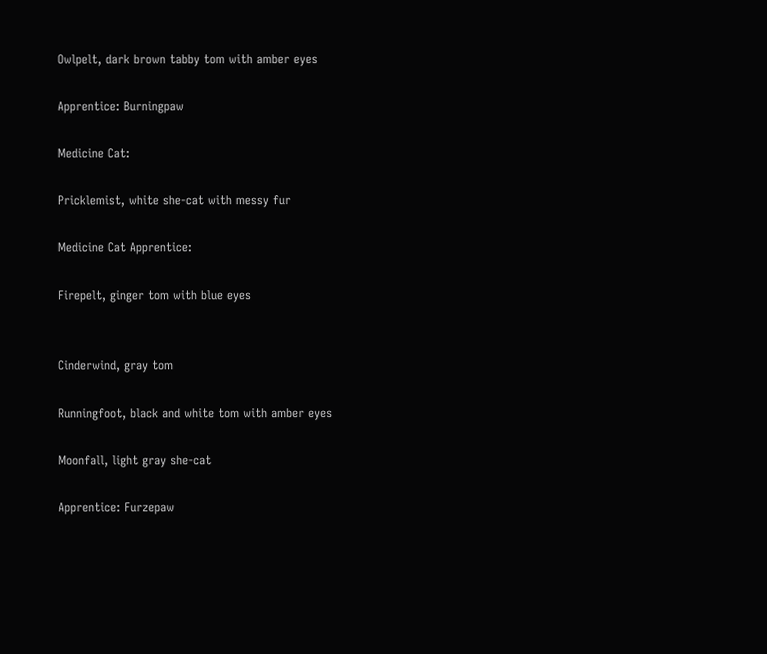Owlpelt, dark brown tabby tom with amber eyes

Apprentice: Burningpaw

Medicine Cat:

Pricklemist, white she-cat with messy fur

Medicine Cat Apprentice:

Firepelt, ginger tom with blue eyes


Cinderwind, gray tom

Runningfoot, black and white tom with amber eyes

Moonfall, light gray she-cat

Apprentice: Furzepaw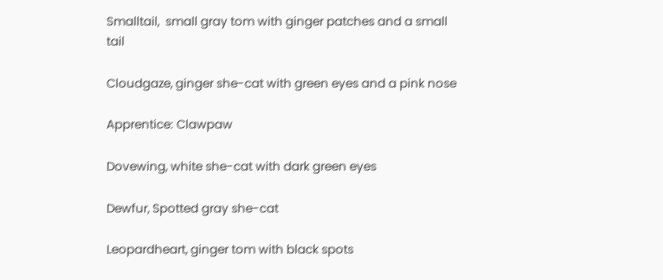Smalltail,  small gray tom with ginger patches and a small tail

Cloudgaze, ginger she-cat with green eyes and a pink nose

Apprentice: Clawpaw

Dovewing, white she-cat with dark green eyes

Dewfur, Spotted gray she-cat

Leopardheart, ginger tom with black spots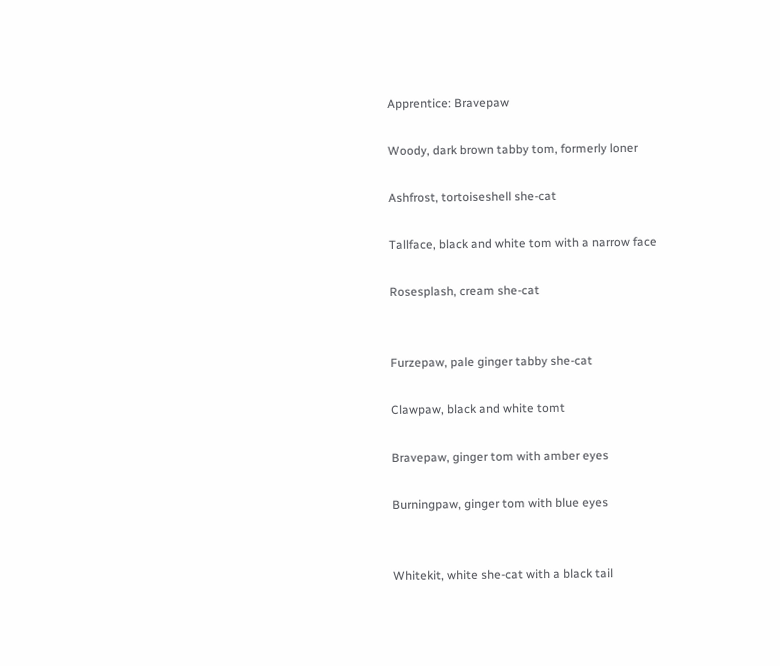Apprentice: Bravepaw

Woody, dark brown tabby tom, formerly loner

Ashfrost, tortoiseshell she-cat

Tallface, black and white tom with a narrow face

Rosesplash, cream she-cat


Furzepaw, pale ginger tabby she-cat

Clawpaw, black and white tomt

Bravepaw, ginger tom with amber eyes

Burningpaw, ginger tom with blue eyes


Whitekit, white she-cat with a black tail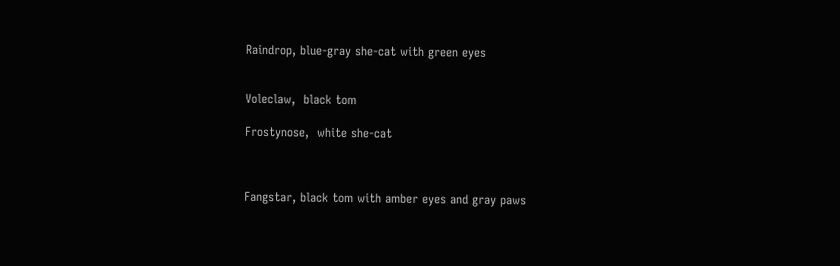Raindrop, blue-gray she-cat with green eyes


Voleclaw,  black tom

Frostynose,  white she-cat



Fangstar, black tom with amber eyes and gray paws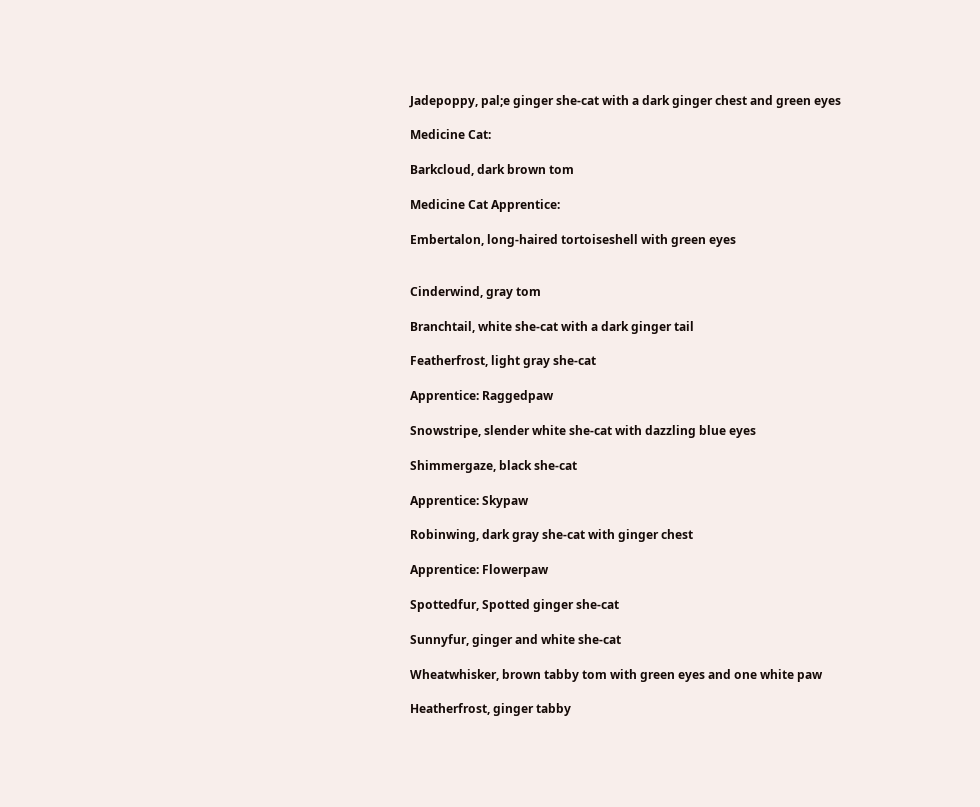Jadepoppy, pal;e ginger she-cat with a dark ginger chest and green eyes

Medicine Cat:

Barkcloud, dark brown tom

Medicine Cat Apprentice:

Embertalon, long-haired tortoiseshell with green eyes


Cinderwind, gray tom

Branchtail, white she-cat with a dark ginger tail

Featherfrost, light gray she-cat

Apprentice: Raggedpaw

Snowstripe, slender white she-cat with dazzling blue eyes

Shimmergaze, black she-cat

Apprentice: Skypaw

Robinwing, dark gray she-cat with ginger chest

Apprentice: Flowerpaw

Spottedfur, Spotted ginger she-cat

Sunnyfur, ginger and white she-cat

Wheatwhisker, brown tabby tom with green eyes and one white paw

Heatherfrost, ginger tabby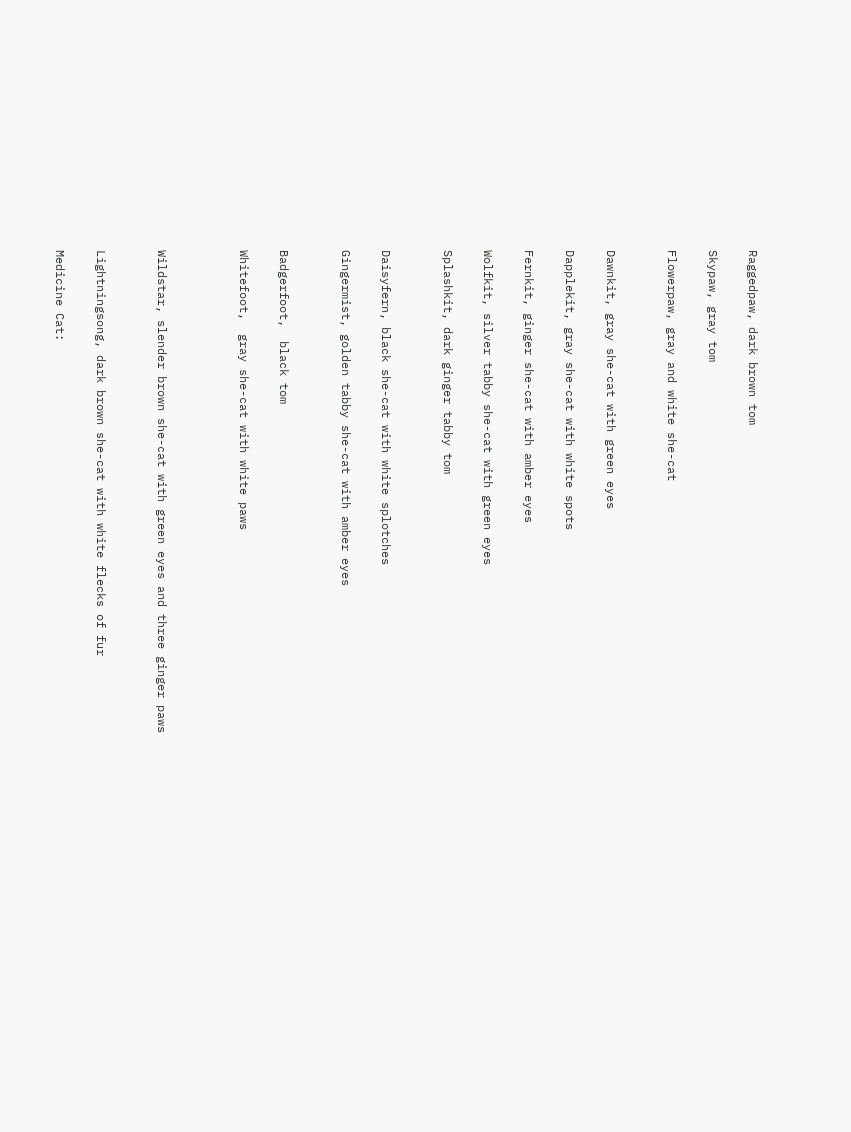Raggedpaw, dark brown tom

Skypaw, gray tom

Flowerpaw, gray and white she-cat


Dawnkit, gray she-cat with green eyes

Dapplekit, gray she-cat with white spots

Fernkit, ginger she-cat with amber eyes

Wolfkit, silver tabby she-cat with green eyes

Splashkit, dark ginger tabby tom


Daisyfern, black she-cat with white splotches

Gingermist, golden tabby she-cat with amber eyes


Badgerfoot,  black tom

Whitefoot,  gray she-cat with white paws



Wildstar, slender brown she-cat with green eyes and three ginger paws


Lightningsong, dark brown she-cat with white flecks of fur

Medicine Cat: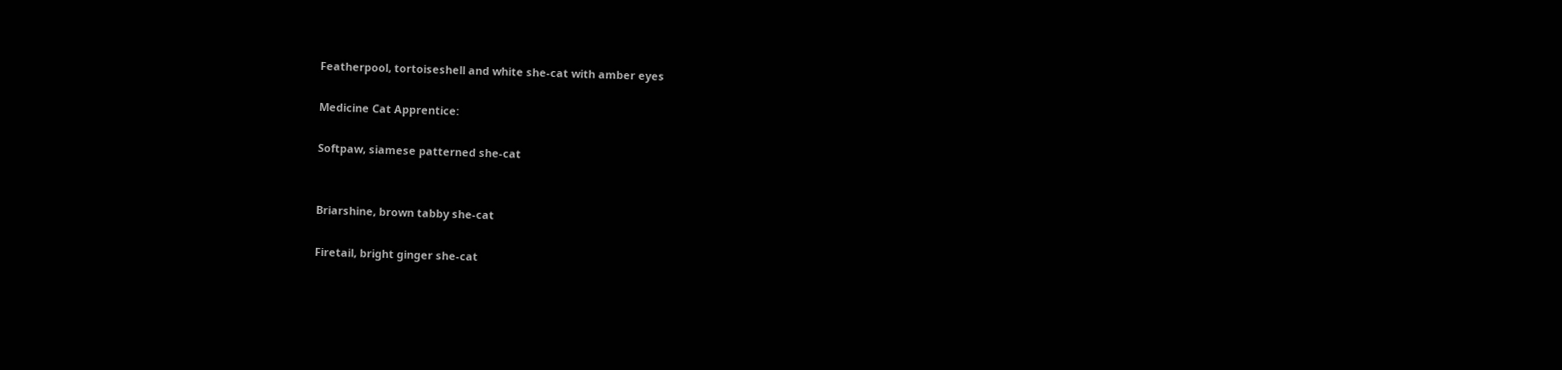Featherpool, tortoiseshell and white she-cat with amber eyes

Medicine Cat Apprentice:

Softpaw, siamese patterned she-cat


Briarshine, brown tabby she-cat

Firetail, bright ginger she-cat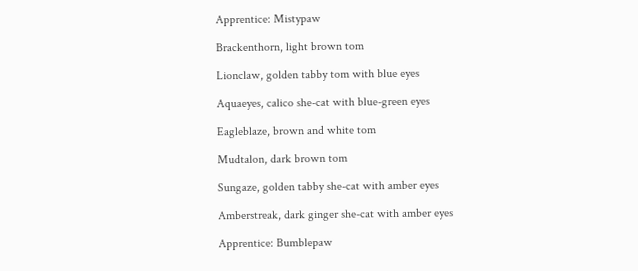Apprentice: Mistypaw

Brackenthorn, light brown tom

Lionclaw, golden tabby tom with blue eyes

Aquaeyes, calico she-cat with blue-green eyes

Eagleblaze, brown and white tom

Mudtalon, dark brown tom

Sungaze, golden tabby she-cat with amber eyes

Amberstreak, dark ginger she-cat with amber eyes

Apprentice: Bumblepaw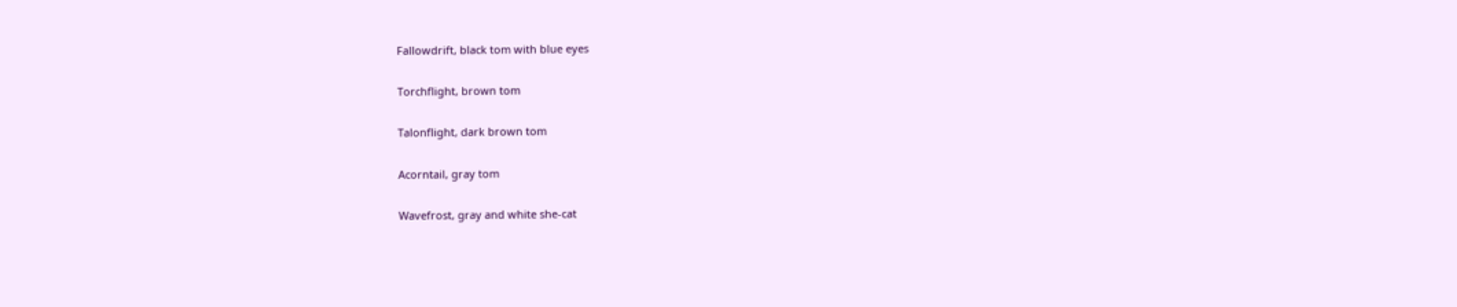Fallowdrift, black tom with blue eyes

Torchflight, brown tom

Talonflight, dark brown tom

Acorntail, gray tom

Wavefrost, gray and white she-cat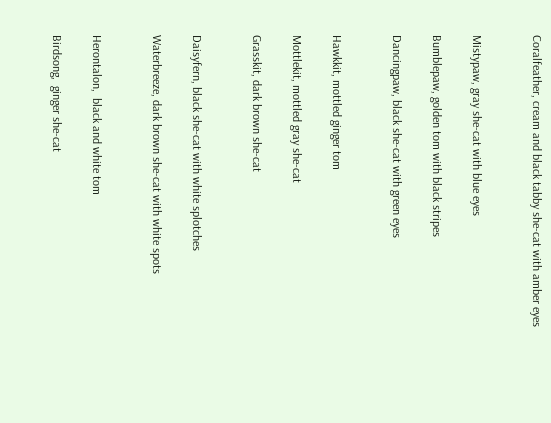Coralfeather, cream and black tabby she-cat with amber eyes


Mistypaw, gray she-cat with blue eyes

Bumblepaw, golden tom with black stripes

Dancingpaw, black she-cat with green eyes


Hawkkit, mottled ginger tom

Mottlekit, mottled gray she-cat

Grasskit, dark brown she-cat


Daisyfern, black she-cat with white splotches

Waterbreeze, dark brown she-cat with white spots


Herontalon,  black and white tom

Birdsong,  ginger she-cat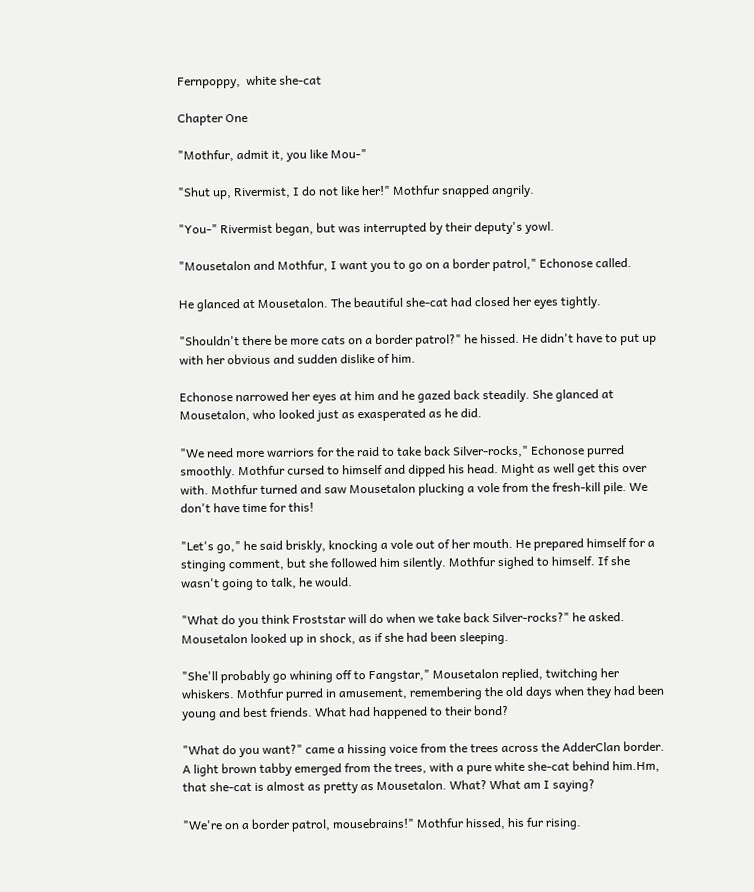Fernpoppy,  white she-cat

Chapter One

"Mothfur, admit it, you like Mou-"

"Shut up, Rivermist, I do not like her!" Mothfur snapped angrily.

"You-" Rivermist began, but was interrupted by their deputy's yowl.

"Mousetalon and Mothfur, I want you to go on a border patrol," Echonose called.

He glanced at Mousetalon. The beautiful she-cat had closed her eyes tightly.

"Shouldn't there be more cats on a border patrol?" he hissed. He didn't have to put up with her obvious and sudden dislike of him.

Echonose narrowed her eyes at him and he gazed back steadily. She glanced at Mousetalon, who looked just as exasperated as he did.

"We need more warriors for the raid to take back Silver-rocks," Echonose purred smoothly. Mothfur cursed to himself and dipped his head. Might as well get this over with. Mothfur turned and saw Mousetalon plucking a vole from the fresh-kill pile. We don't have time for this!

"Let's go," he said briskly, knocking a vole out of her mouth. He prepared himself for a stinging comment, but she followed him silently. Mothfur sighed to himself. If she wasn't going to talk, he would.

"What do you think Froststar will do when we take back Silver-rocks?" he asked. Mousetalon looked up in shock, as if she had been sleeping.

"She'll probably go whining off to Fangstar," Mousetalon replied, twitching her whiskers. Mothfur purred in amusement, remembering the old days when they had been young and best friends. What had happened to their bond?

"What do you want?" came a hissing voice from the trees across the AdderClan border. A light brown tabby emerged from the trees, with a pure white she-cat behind him.Hm, that she-cat is almost as pretty as Mousetalon. What? What am I saying?

"We're on a border patrol, mousebrains!" Mothfur hissed, his fur rising.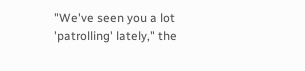"We've seen you a lot 'patrolling' lately," the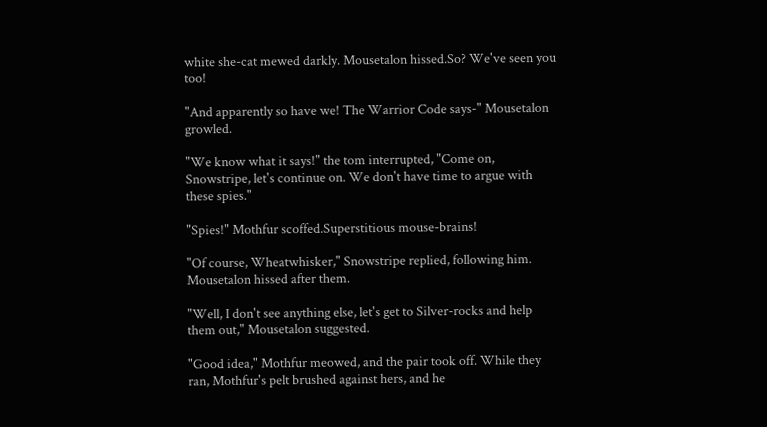white she-cat mewed darkly. Mousetalon hissed.So? We've seen you too!

"And apparently so have we! The Warrior Code says-" Mousetalon growled.

"We know what it says!" the tom interrupted, "Come on, Snowstripe, let's continue on. We don't have time to argue with these spies."

"Spies!" Mothfur scoffed.Superstitious mouse-brains!

"Of course, Wheatwhisker," Snowstripe replied, following him. Mousetalon hissed after them.

"Well, I don't see anything else, let's get to Silver-rocks and help them out," Mousetalon suggested.

"Good idea," Mothfur meowed, and the pair took off. While they ran, Mothfur's pelt brushed against hers, and he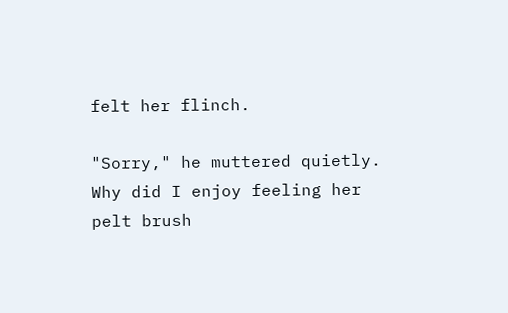felt her flinch.

"Sorry," he muttered quietly. Why did I enjoy feeling her pelt brush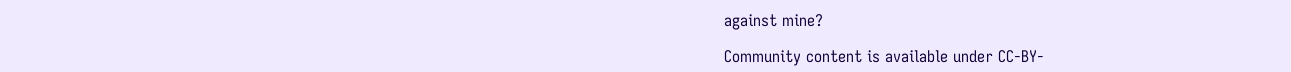against mine?

Community content is available under CC-BY-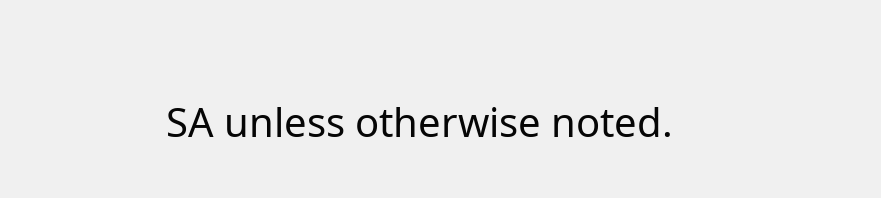SA unless otherwise noted.